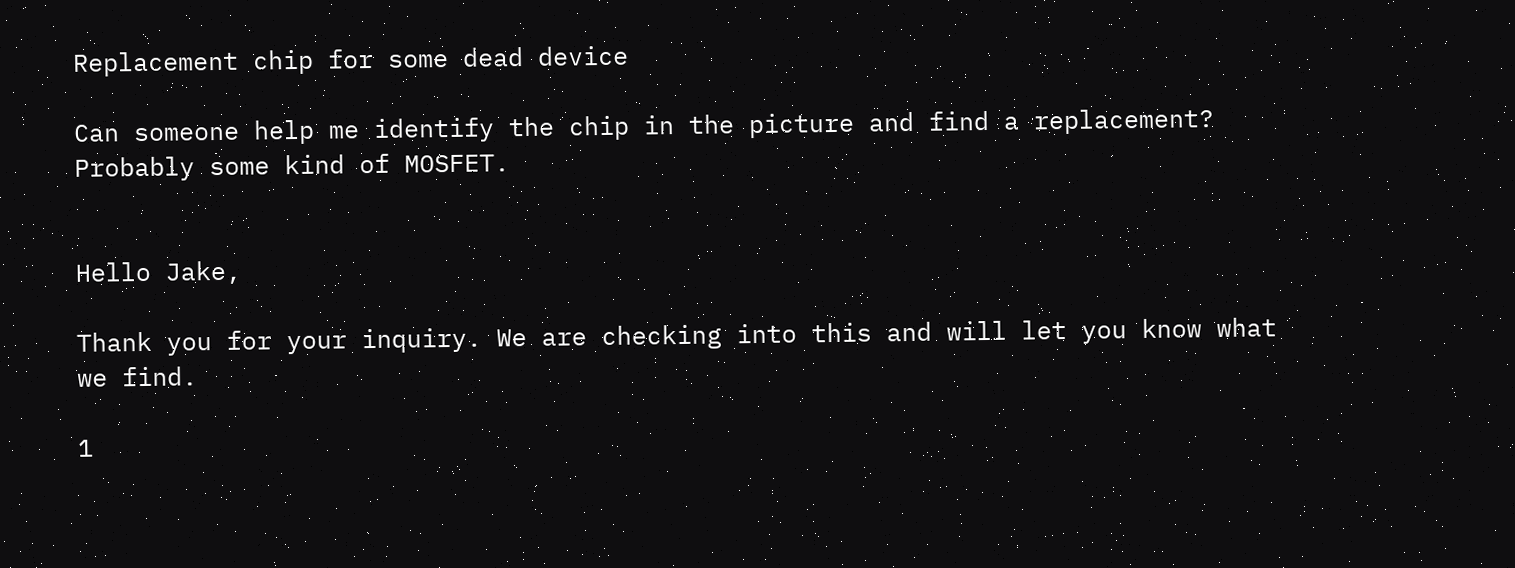Replacement chip for some dead device

Can someone help me identify the chip in the picture and find a replacement? Probably some kind of MOSFET.


Hello Jake,

Thank you for your inquiry. We are checking into this and will let you know what we find.

1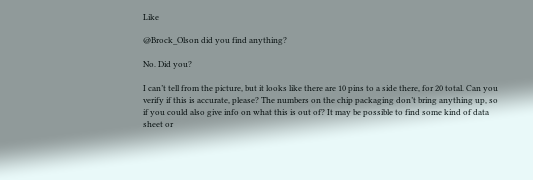Like

@Brock_Olson did you find anything?

No. Did you?

I can’t tell from the picture, but it looks like there are 10 pins to a side there, for 20 total. Can you verify if this is accurate, please? The numbers on the chip packaging don’t bring anything up, so if you could also give info on what this is out of? It may be possible to find some kind of data sheet or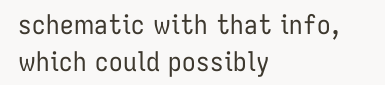schematic with that info, which could possibly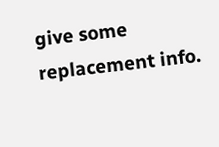give some replacement info.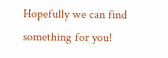Hopefully we can find something for you!